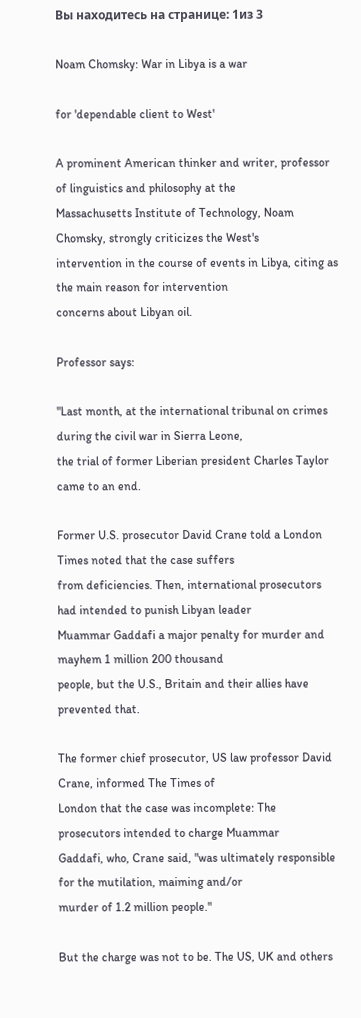Вы находитесь на странице: 1из 3

Noam Chomsky: War in Libya is a war

for 'dependable client to West'

A prominent American thinker and writer, professor of linguistics and philosophy at the
Massachusetts Institute of Technology, Noam Chomsky, strongly criticizes the West's
intervention in the course of events in Libya, citing as the main reason for intervention
concerns about Libyan oil.

Professor says:

"Last month, at the international tribunal on crimes during the civil war in Sierra Leone,
the trial of former Liberian president Charles Taylor came to an end.

Former U.S. prosecutor David Crane told a London Times noted that the case suffers
from deficiencies. Then, international prosecutors had intended to punish Libyan leader
Muammar Gaddafi a major penalty for murder and mayhem 1 million 200 thousand
people, but the U.S., Britain and their allies have prevented that.

The former chief prosecutor, US law professor David Crane, informed The Times of
London that the case was incomplete: The prosecutors intended to charge Muammar
Gaddafi, who, Crane said, "was ultimately responsible for the mutilation, maiming and/or
murder of 1.2 million people."

But the charge was not to be. The US, UK and others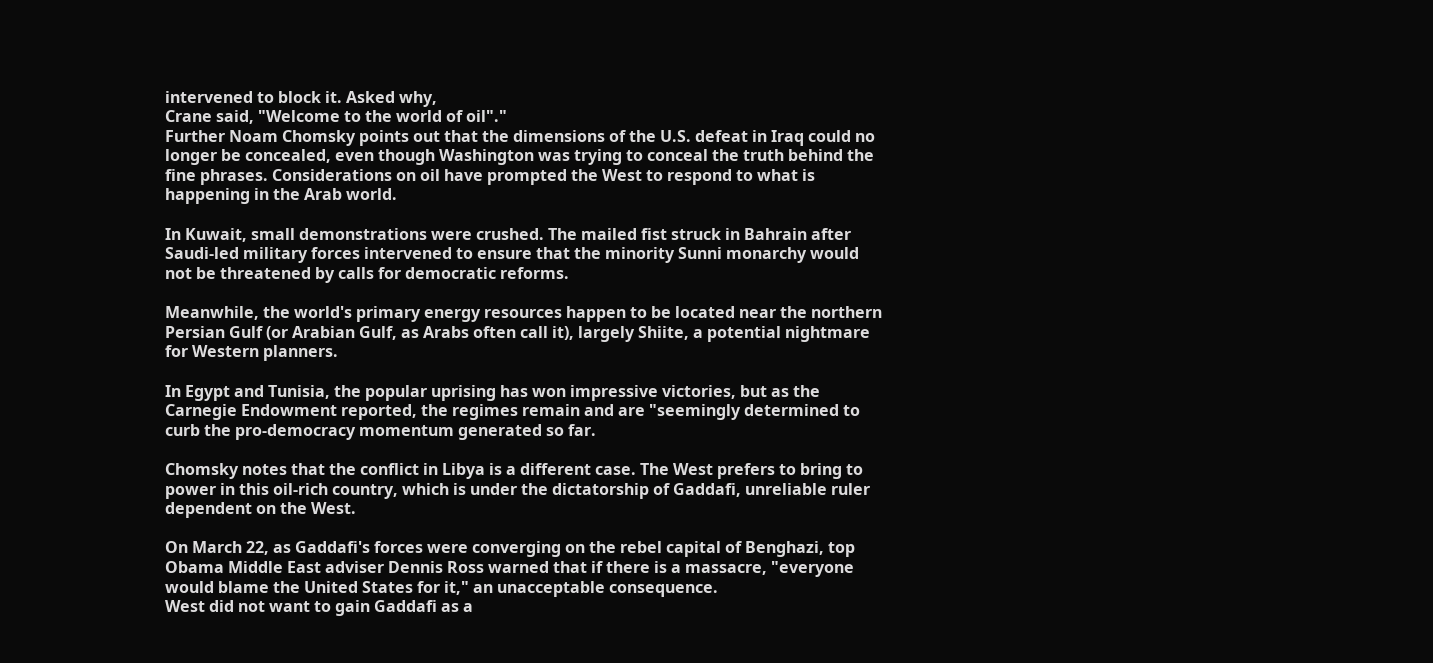intervened to block it. Asked why,
Crane said, "Welcome to the world of oil"."
Further Noam Chomsky points out that the dimensions of the U.S. defeat in Iraq could no
longer be concealed, even though Washington was trying to conceal the truth behind the
fine phrases. Considerations on oil have prompted the West to respond to what is
happening in the Arab world.

In Kuwait, small demonstrations were crushed. The mailed fist struck in Bahrain after
Saudi-led military forces intervened to ensure that the minority Sunni monarchy would
not be threatened by calls for democratic reforms.

Meanwhile, the world's primary energy resources happen to be located near the northern
Persian Gulf (or Arabian Gulf, as Arabs often call it), largely Shiite, a potential nightmare
for Western planners.

In Egypt and Tunisia, the popular uprising has won impressive victories, but as the
Carnegie Endowment reported, the regimes remain and are "seemingly determined to
curb the pro-democracy momentum generated so far.

Chomsky notes that the conflict in Libya is a different case. The West prefers to bring to
power in this oil-rich country, which is under the dictatorship of Gaddafi, unreliable ruler
dependent on the West.

On March 22, as Gaddafi's forces were converging on the rebel capital of Benghazi, top
Obama Middle East adviser Dennis Ross warned that if there is a massacre, "everyone
would blame the United States for it," an unacceptable consequence.
West did not want to gain Gaddafi as a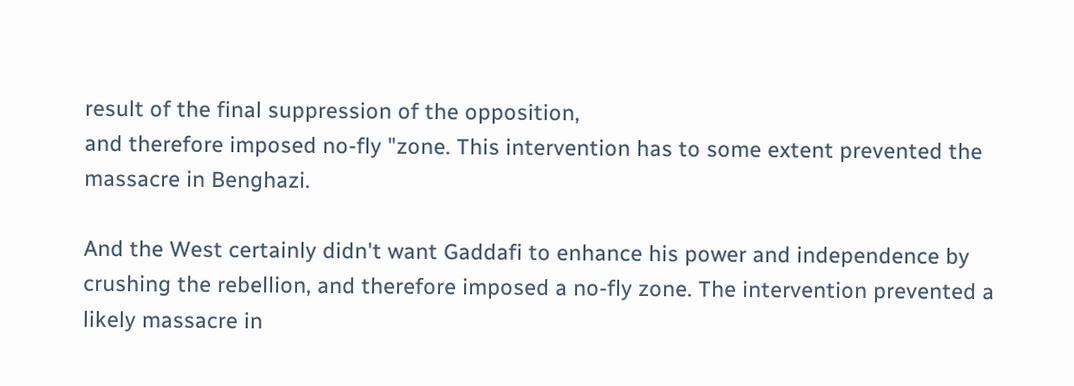result of the final suppression of the opposition,
and therefore imposed no-fly "zone. This intervention has to some extent prevented the
massacre in Benghazi.

And the West certainly didn't want Gaddafi to enhance his power and independence by
crushing the rebellion, and therefore imposed a no-fly zone. The intervention prevented a
likely massacre in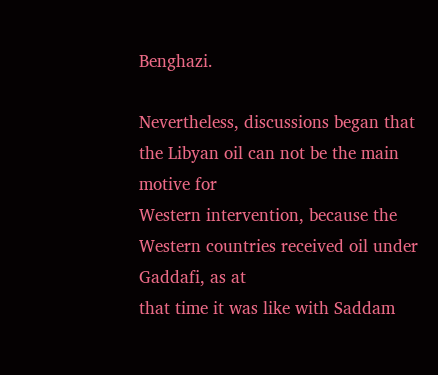Benghazi.

Nevertheless, discussions began that the Libyan oil can not be the main motive for
Western intervention, because the Western countries received oil under Gaddafi, as at
that time it was like with Saddam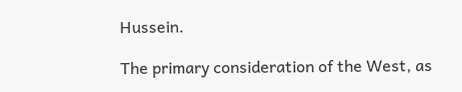Hussein.

The primary consideration of the West, as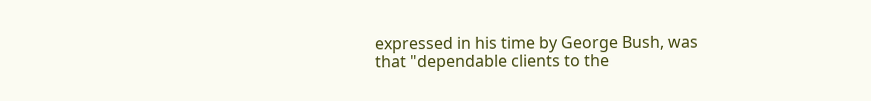expressed in his time by George Bush, was
that "dependable clients to the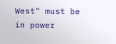West" must be in power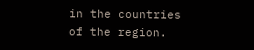in the countries of the region.